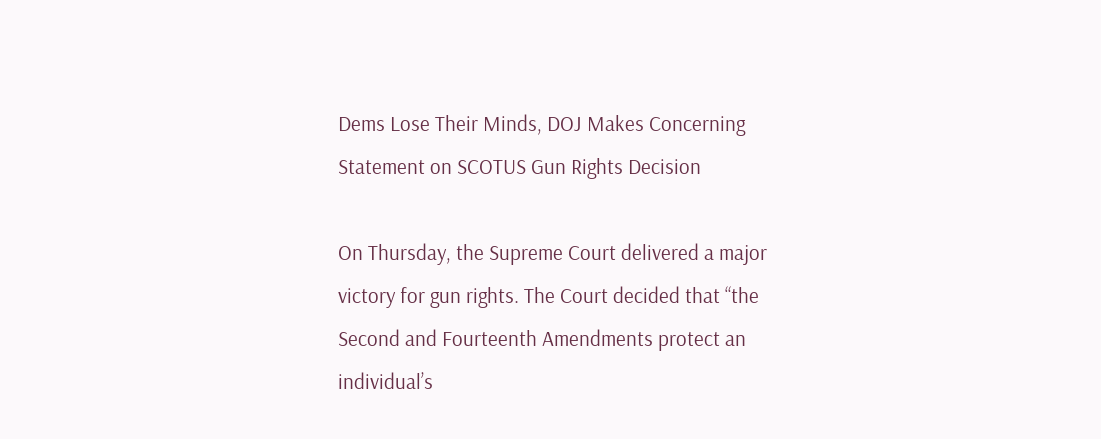Dems Lose Their Minds, DOJ Makes Concerning Statement on SCOTUS Gun Rights Decision

On Thursday, the Supreme Court delivered a major victory for gun rights. The Court decided that “the Second and Fourteenth Amendments protect an individual’s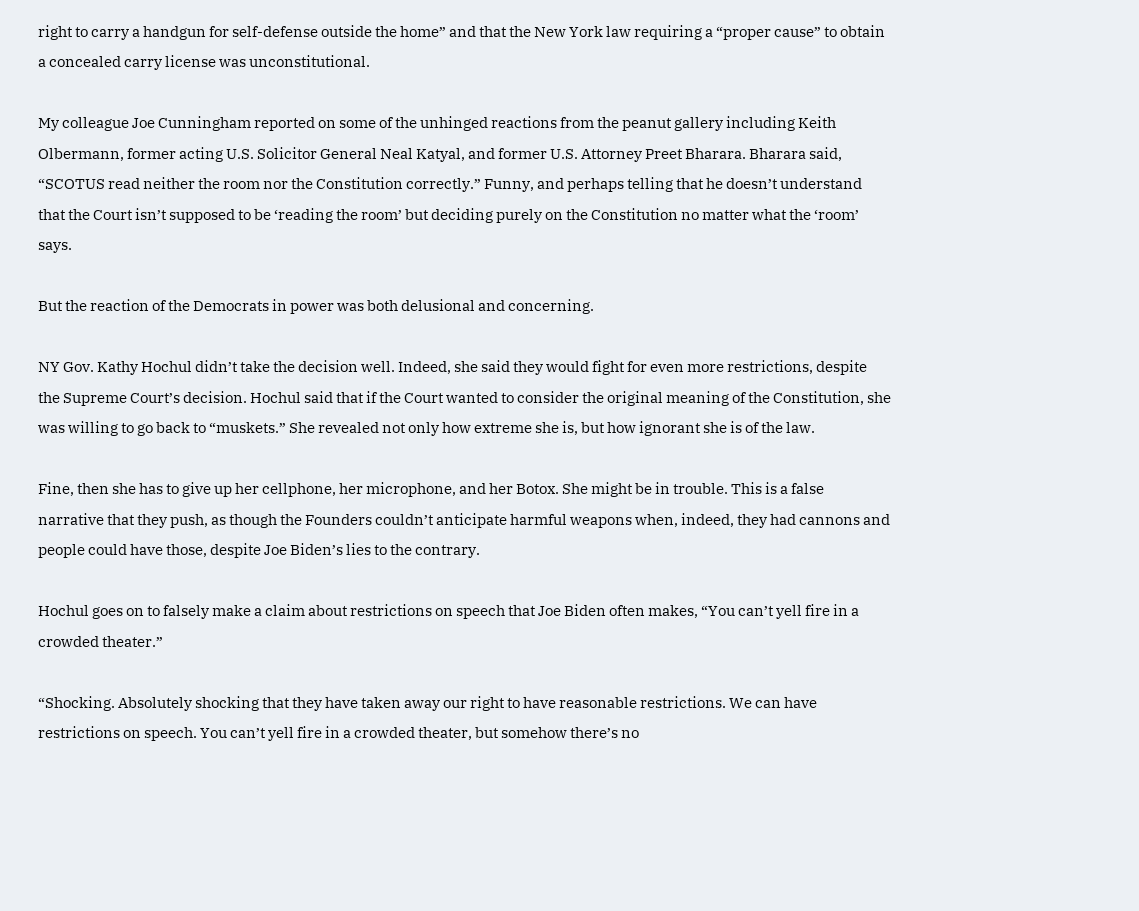right to carry a handgun for self-defense outside the home” and that the New York law requiring a “proper cause” to obtain a concealed carry license was unconstitutional.

My colleague Joe Cunningham reported on some of the unhinged reactions from the peanut gallery including Keith Olbermann, former acting U.S. Solicitor General Neal Katyal, and former U.S. Attorney Preet Bharara. Bharara said, “SCOTUS read neither the room nor the Constitution correctly.” Funny, and perhaps telling that he doesn’t understand that the Court isn’t supposed to be ‘reading the room’ but deciding purely on the Constitution no matter what the ‘room’ says.

But the reaction of the Democrats in power was both delusional and concerning.

NY Gov. Kathy Hochul didn’t take the decision well. Indeed, she said they would fight for even more restrictions, despite the Supreme Court’s decision. Hochul said that if the Court wanted to consider the original meaning of the Constitution, she was willing to go back to “muskets.” She revealed not only how extreme she is, but how ignorant she is of the law.

Fine, then she has to give up her cellphone, her microphone, and her Botox. She might be in trouble. This is a false narrative that they push, as though the Founders couldn’t anticipate harmful weapons when, indeed, they had cannons and people could have those, despite Joe Biden’s lies to the contrary.

Hochul goes on to falsely make a claim about restrictions on speech that Joe Biden often makes, “You can’t yell fire in a crowded theater.”

“Shocking. Absolutely shocking that they have taken away our right to have reasonable restrictions. We can have restrictions on speech. You can’t yell fire in a crowded theater, but somehow there’s no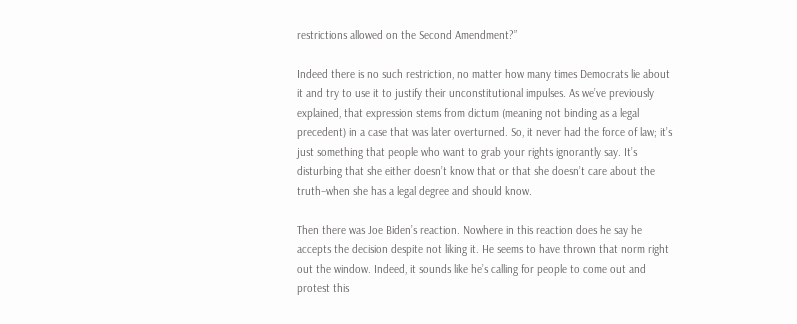restrictions allowed on the Second Amendment?”

Indeed there is no such restriction, no matter how many times Democrats lie about it and try to use it to justify their unconstitutional impulses. As we’ve previously explained, that expression stems from dictum (meaning not binding as a legal precedent) in a case that was later overturned. So, it never had the force of law; it’s just something that people who want to grab your rights ignorantly say. It’s disturbing that she either doesn’t know that or that she doesn’t care about the truth–when she has a legal degree and should know.

Then there was Joe Biden’s reaction. Nowhere in this reaction does he say he accepts the decision despite not liking it. He seems to have thrown that norm right out the window. Indeed, it sounds like he’s calling for people to come out and protest this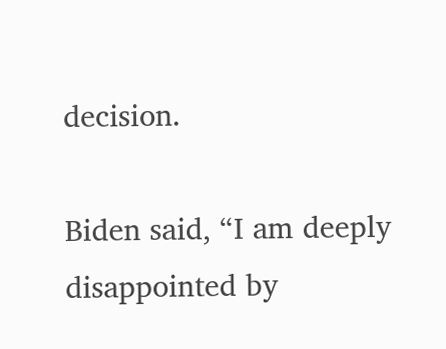decision.

Biden said, “I am deeply disappointed by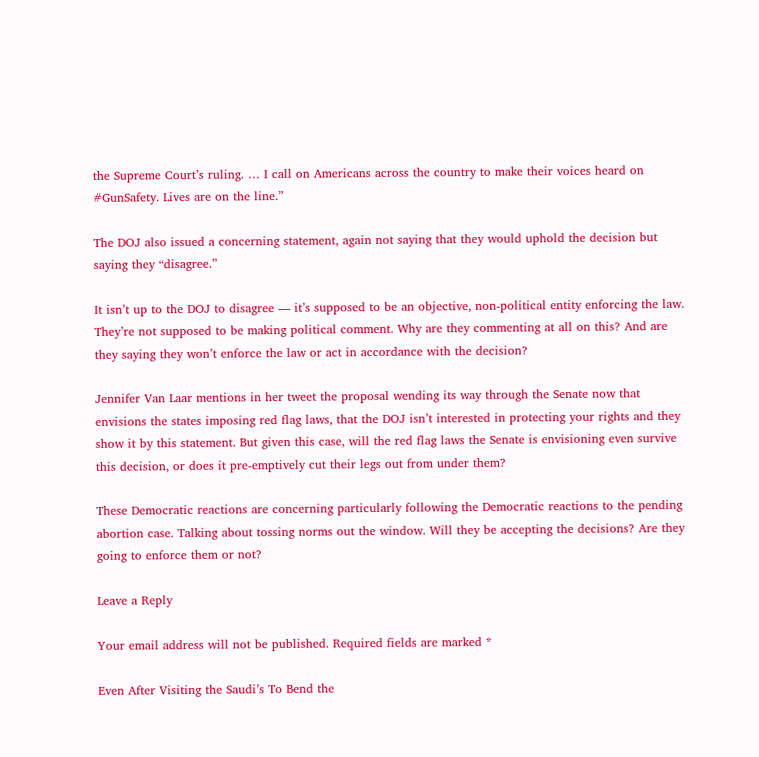the Supreme Court’s ruling. … I call on Americans across the country to make their voices heard on #GunSafety. Lives are on the line.”

The DOJ also issued a concerning statement, again not saying that they would uphold the decision but saying they “disagree.”

It isn’t up to the DOJ to disagree — it’s supposed to be an objective, non-political entity enforcing the law. They’re not supposed to be making political comment. Why are they commenting at all on this? And are they saying they won’t enforce the law or act in accordance with the decision?

Jennifer Van Laar mentions in her tweet the proposal wending its way through the Senate now that envisions the states imposing red flag laws, that the DOJ isn’t interested in protecting your rights and they show it by this statement. But given this case, will the red flag laws the Senate is envisioning even survive this decision, or does it pre-emptively cut their legs out from under them?

These Democratic reactions are concerning particularly following the Democratic reactions to the pending abortion case. Talking about tossing norms out the window. Will they be accepting the decisions? Are they going to enforce them or not?

Leave a Reply

Your email address will not be published. Required fields are marked *

Even After Visiting the Saudi’s To Bend the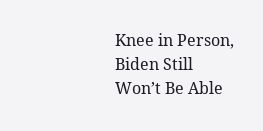Knee in Person, Biden Still Won’t Be Able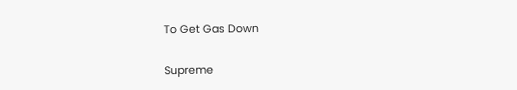To Get Gas Down

Supreme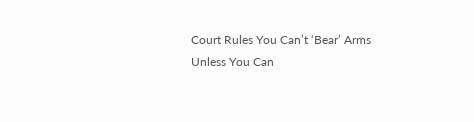Court Rules You Can’t ‘Bear’ Arms Unless You Can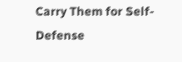Carry Them for Self-Defense